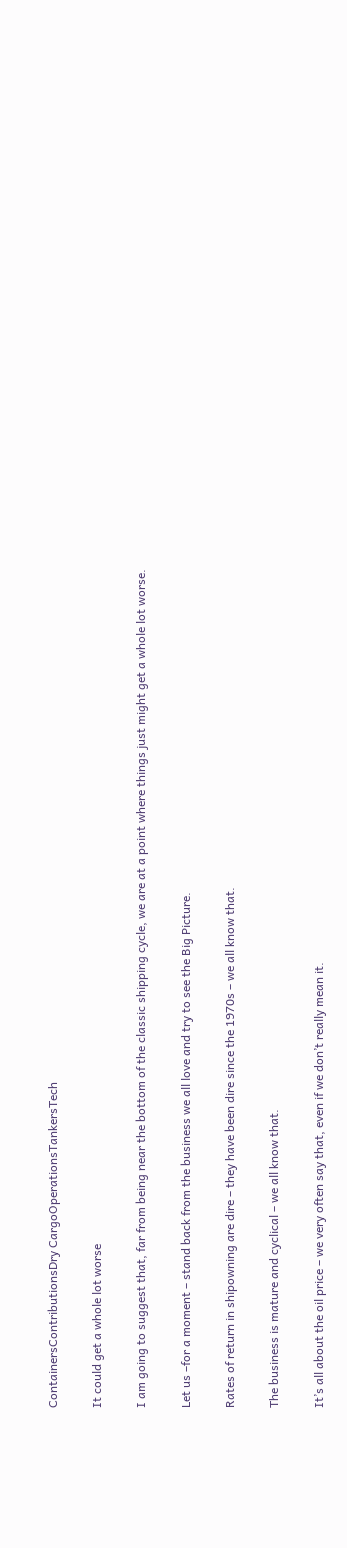ContainersContributionsDry CargoOperationsTankersTech

It could get a whole lot worse

I am going to suggest that, far from being near the bottom of the classic shipping cycle, we are at a point where things just might get a whole lot worse.

Let us –for a moment – stand back from the business we all love and try to see the Big Picture.

Rates of return in shipowning are dire – they have been dire since the 1970s – we all know that.

The business is mature and cyclical – we all know that.

It’s all about the oil price – we very often say that, even if we don’t really mean it.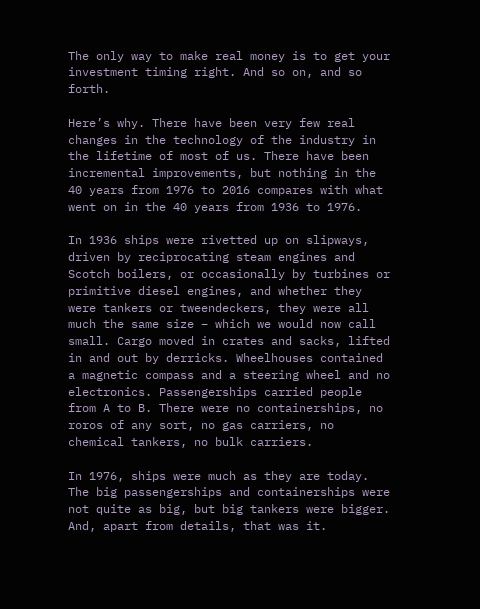The only way to make real money is to get your investment timing right. And so on, and so forth.

Here’s why. There have been very few real changes in the technology of the industry in the lifetime of most of us. There have been incremental improvements, but nothing in the 40 years from 1976 to 2016 compares with what went on in the 40 years from 1936 to 1976.

In 1936 ships were rivetted up on slipways, driven by reciprocating steam engines and Scotch boilers, or occasionally by turbines or primitive diesel engines, and whether they were tankers or tweendeckers, they were all much the same size – which we would now call small. Cargo moved in crates and sacks, lifted in and out by derricks. Wheelhouses contained a magnetic compass and a steering wheel and no electronics. Passengerships carried people from A to B. There were no containerships, no roros of any sort, no gas carriers, no chemical tankers, no bulk carriers.

In 1976, ships were much as they are today. The big passengerships and containerships were not quite as big, but big tankers were bigger. And, apart from details, that was it.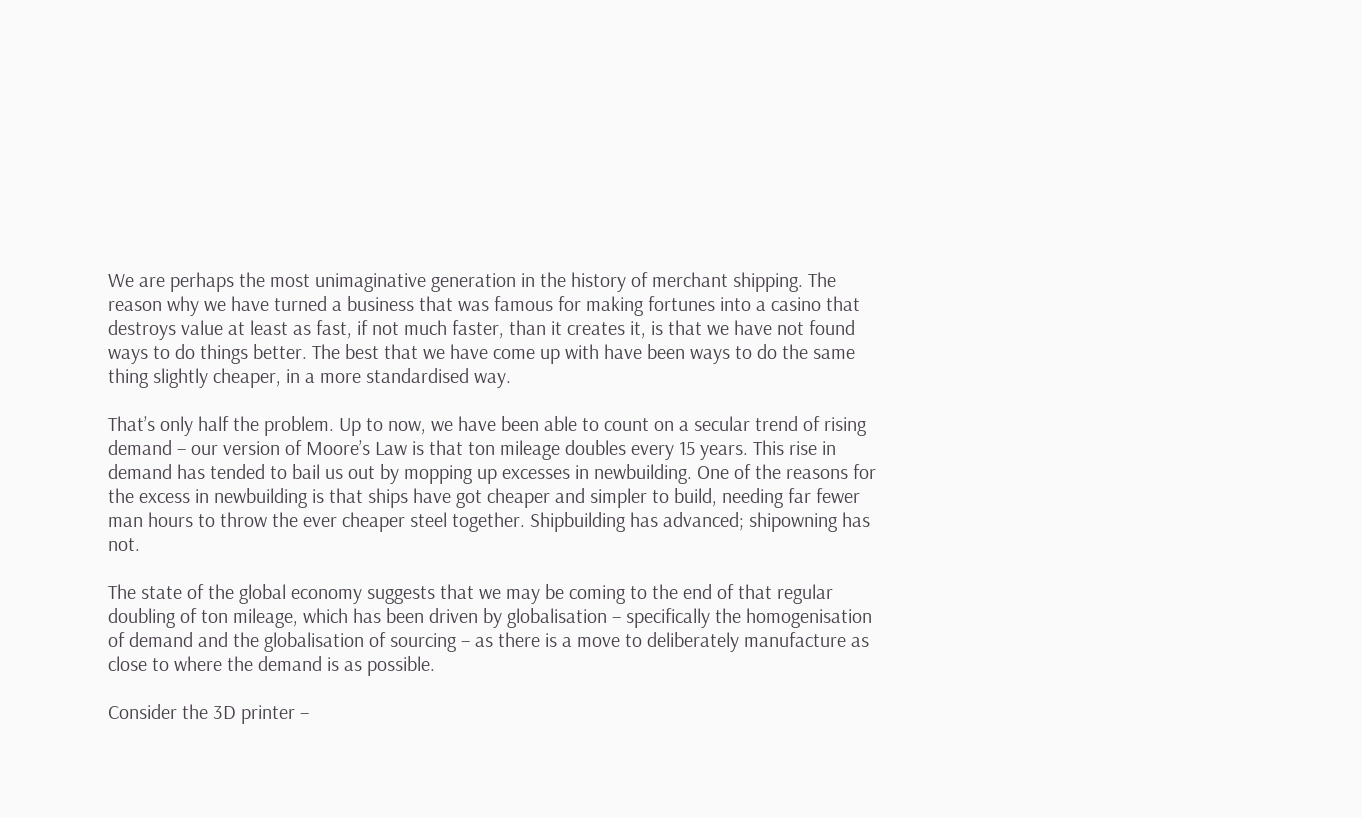We are perhaps the most unimaginative generation in the history of merchant shipping. The reason why we have turned a business that was famous for making fortunes into a casino that destroys value at least as fast, if not much faster, than it creates it, is that we have not found ways to do things better. The best that we have come up with have been ways to do the same thing slightly cheaper, in a more standardised way.

That’s only half the problem. Up to now, we have been able to count on a secular trend of rising demand – our version of Moore’s Law is that ton mileage doubles every 15 years. This rise in demand has tended to bail us out by mopping up excesses in newbuilding. One of the reasons for the excess in newbuilding is that ships have got cheaper and simpler to build, needing far fewer man hours to throw the ever cheaper steel together. Shipbuilding has advanced; shipowning has not.

The state of the global economy suggests that we may be coming to the end of that regular doubling of ton mileage, which has been driven by globalisation – specifically the homogenisation of demand and the globalisation of sourcing – as there is a move to deliberately manufacture as close to where the demand is as possible.

Consider the 3D printer –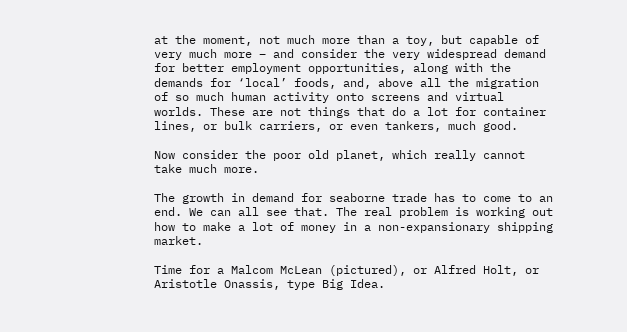at the moment, not much more than a toy, but capable of very much more – and consider the very widespread demand for better employment opportunities, along with the demands for ‘local’ foods, and, above all the migration of so much human activity onto screens and virtual worlds. These are not things that do a lot for container lines, or bulk carriers, or even tankers, much good.

Now consider the poor old planet, which really cannot take much more.

The growth in demand for seaborne trade has to come to an end. We can all see that. The real problem is working out how to make a lot of money in a non-expansionary shipping market.

Time for a Malcom McLean (pictured), or Alfred Holt, or Aristotle Onassis, type Big Idea.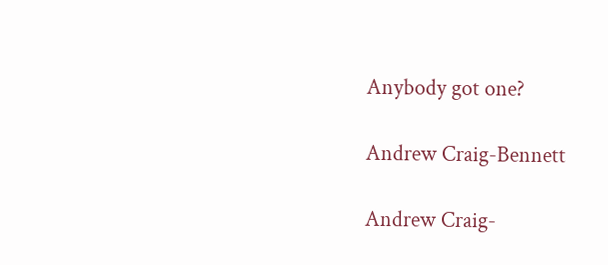Anybody got one?

Andrew Craig-Bennett

Andrew Craig-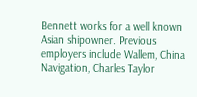Bennett works for a well known Asian shipowner. Previous employers include Wallem, China Navigation, Charles Taylor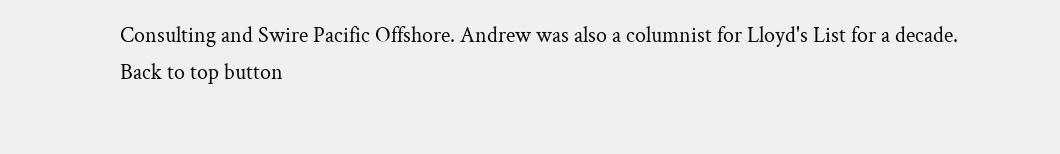Consulting and Swire Pacific Offshore. Andrew was also a columnist for Lloyd's List for a decade.
Back to top button